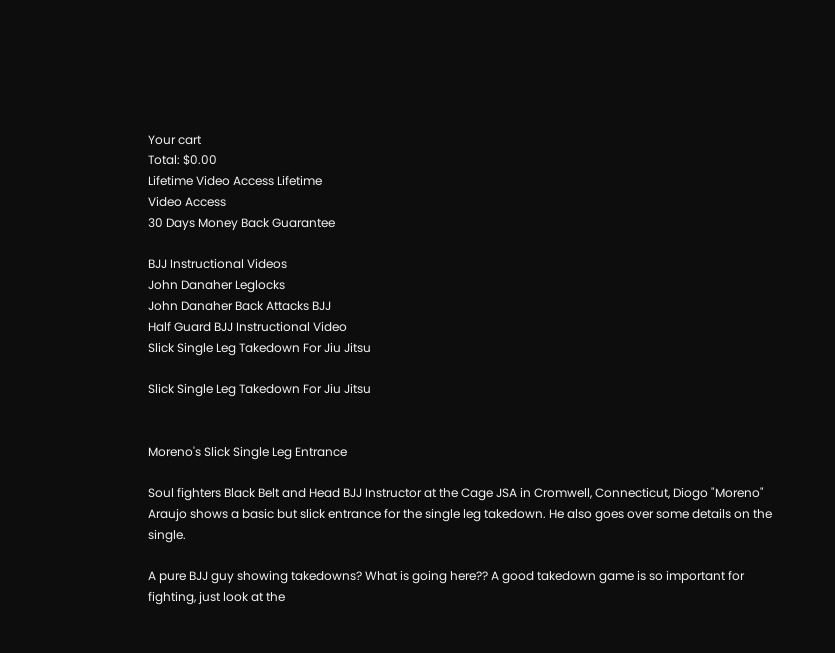Your cart
Total: $0.00
Lifetime Video Access Lifetime
Video Access
30 Days Money Back Guarantee

BJJ Instructional Videos
John Danaher Leglocks
John Danaher Back Attacks BJJ
Half Guard BJJ Instructional Video
Slick Single Leg Takedown For Jiu Jitsu

Slick Single Leg Takedown For Jiu Jitsu


Moreno's Slick Single Leg Entrance

Soul fighters Black Belt and Head BJJ Instructor at the Cage JSA in Cromwell, Connecticut, Diogo "Moreno" Araujo shows a basic but slick entrance for the single leg takedown. He also goes over some details on the single.

A pure BJJ guy showing takedowns? What is going here?? A good takedown game is so important for fighting, just look at the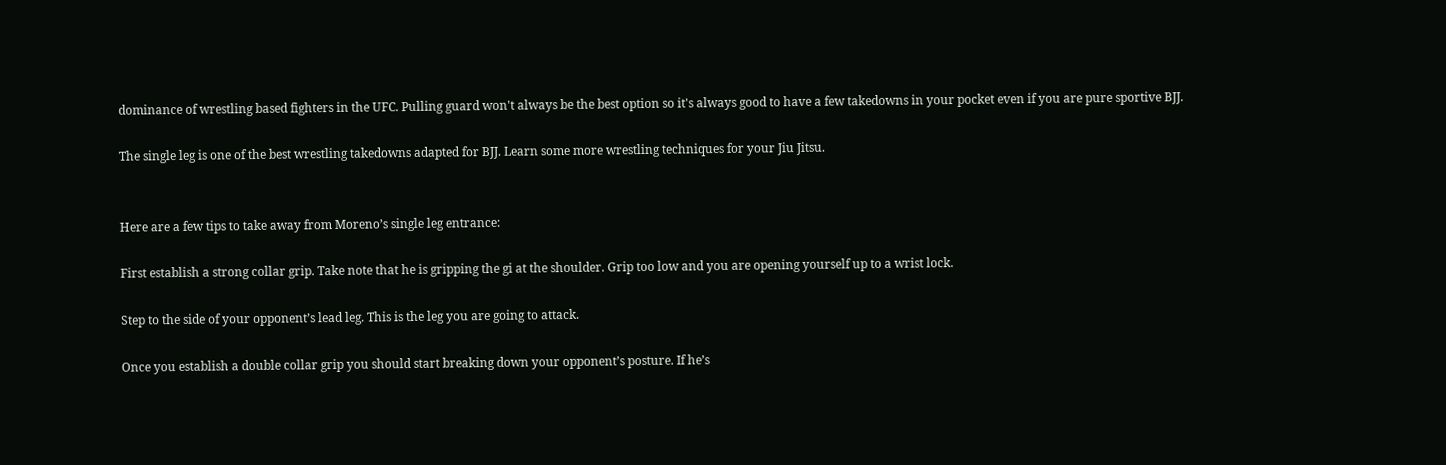dominance of wrestling based fighters in the UFC. Pulling guard won't always be the best option so it's always good to have a few takedowns in your pocket even if you are pure sportive BJJ.

The single leg is one of the best wrestling takedowns adapted for BJJ. Learn some more wrestling techniques for your Jiu Jitsu.


Here are a few tips to take away from Moreno’s single leg entrance:

First establish a strong collar grip. Take note that he is gripping the gi at the shoulder. Grip too low and you are opening yourself up to a wrist lock.

Step to the side of your opponent’s lead leg. This is the leg you are going to attack.

Once you establish a double collar grip you should start breaking down your opponent’s posture. If he’s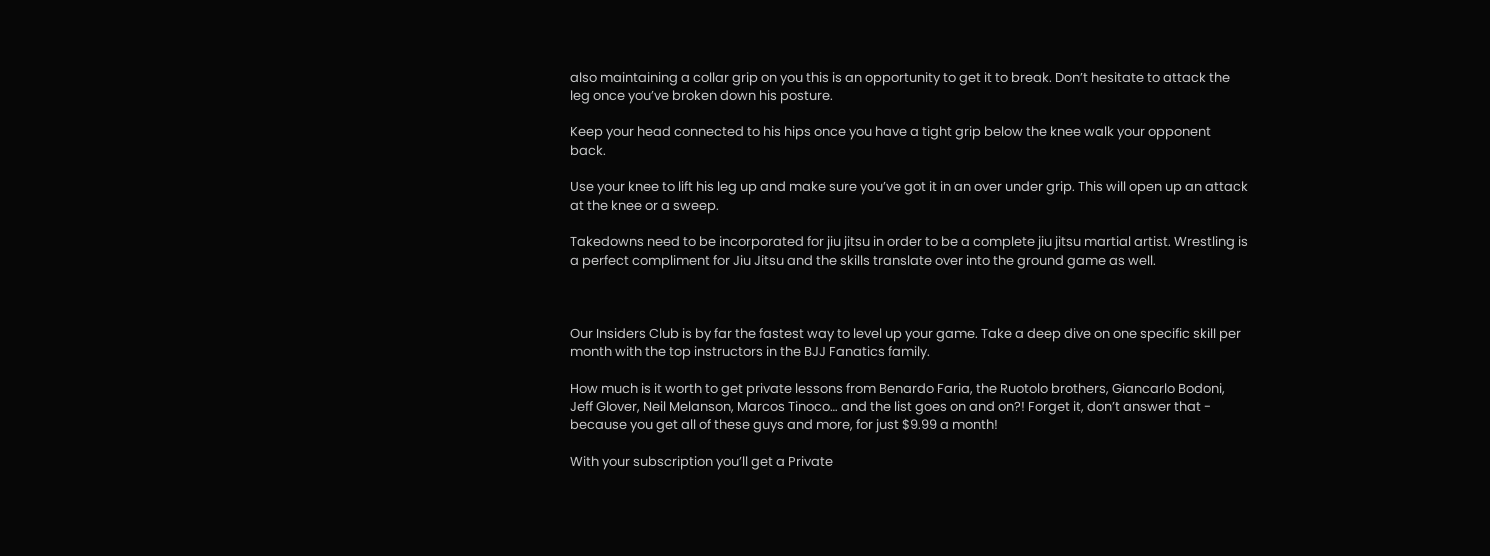also maintaining a collar grip on you this is an opportunity to get it to break. Don’t hesitate to attack the leg once you’ve broken down his posture.

Keep your head connected to his hips once you have a tight grip below the knee walk your opponent back.

Use your knee to lift his leg up and make sure you’ve got it in an over under grip. This will open up an attack at the knee or a sweep.

Takedowns need to be incorporated for jiu jitsu in order to be a complete jiu jitsu martial artist. Wrestling is a perfect compliment for Jiu Jitsu and the skills translate over into the ground game as well.



Our Insiders Club is by far the fastest way to level up your game. Take a deep dive on one specific skill per month with the top instructors in the BJJ Fanatics family.

How much is it worth to get private lessons from Benardo Faria, the Ruotolo brothers, Giancarlo Bodoni, Jeff Glover, Neil Melanson, Marcos Tinoco… and the list goes on and on?! Forget it, don’t answer that - because you get all of these guys and more, for just $9.99 a month!

With your subscription you’ll get a Private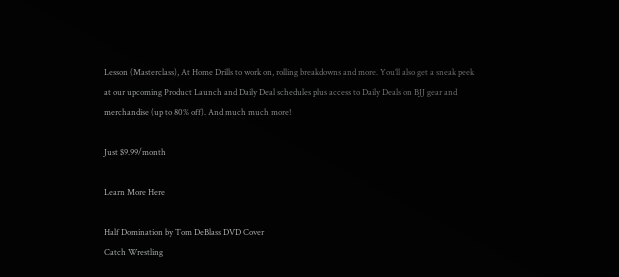Lesson (Masterclass), At Home Drills to work on, rolling breakdowns and more. You’ll also get a sneak peek at our upcoming Product Launch and Daily Deal schedules plus access to Daily Deals on BJJ gear and merchandise (up to 80% off). And much much more!

Just $9.99/month

Learn More Here

Half Domination by Tom DeBlass DVD Cover
Catch Wrestling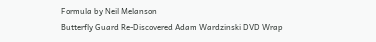Formula by Neil Melanson
Butterfly Guard Re-Discovered Adam Wardzinski DVD Wrap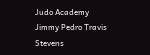Judo Academy Jimmy Pedro Travis Stevens